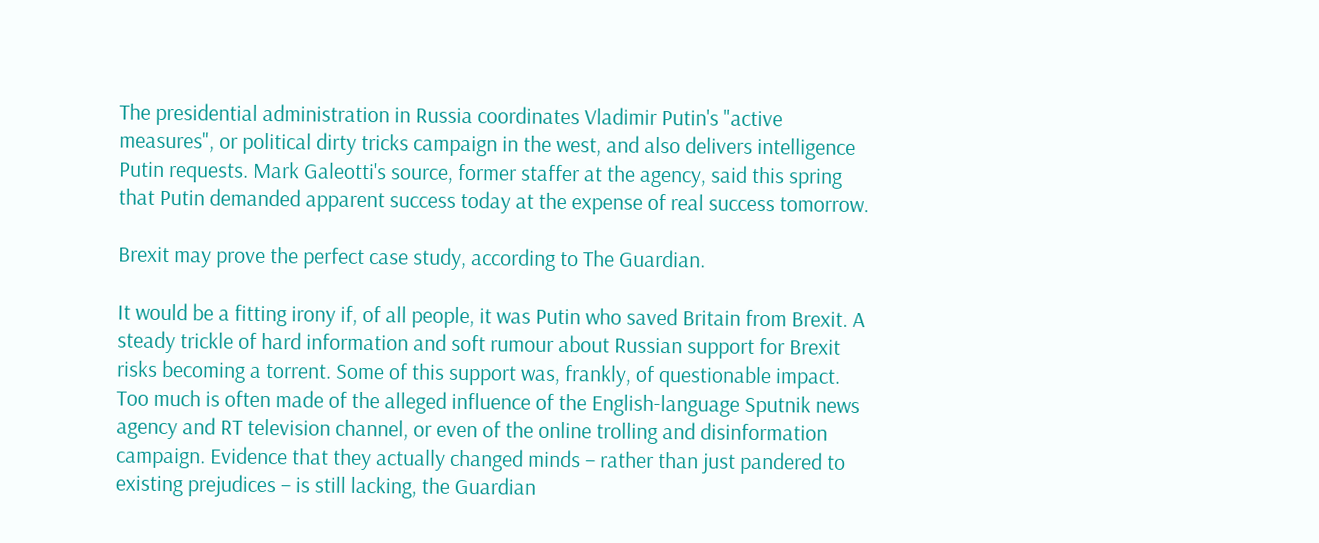The presidential administration in Russia coordinates Vladimir Putin's "active measures", or political dirty tricks campaign in the west, and also delivers intelligence Putin requests. Mark Galeotti's source, former staffer at the agency, said this spring that Putin demanded apparent success today at the expense of real success tomorrow.

Brexit may prove the perfect case study, according to The Guardian.

It would be a fitting irony if, of all people, it was Putin who saved Britain from Brexit. A steady trickle of hard information and soft rumour about Russian support for Brexit risks becoming a torrent. Some of this support was, frankly, of questionable impact. Too much is often made of the alleged influence of the English-language Sputnik news agency and RT television channel, or even of the online trolling and disinformation campaign. Evidence that they actually changed minds – rather than just pandered to existing prejudices – is still lacking, the Guardian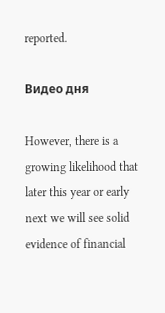reported.

Видео дня

However, there is a growing likelihood that later this year or early next we will see solid evidence of financial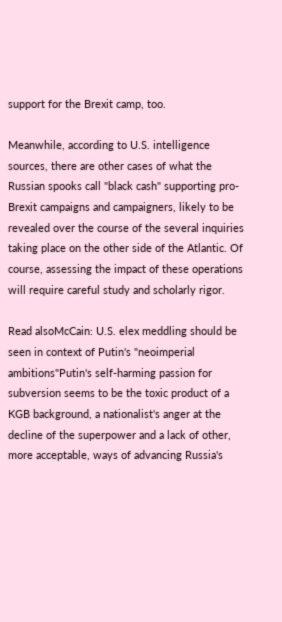support for the Brexit camp, too.

Meanwhile, according to U.S. intelligence sources, there are other cases of what the Russian spooks call "black cash" supporting pro-Brexit campaigns and campaigners, likely to be revealed over the course of the several inquiries taking place on the other side of the Atlantic. Of course, assessing the impact of these operations will require careful study and scholarly rigor.

Read alsoMcCain: U.S. elex meddling should be seen in context of Putin's "neoimperial ambitions"Putin's self-harming passion for subversion seems to be the toxic product of a KGB background, a nationalist's anger at the decline of the superpower and a lack of other, more acceptable, ways of advancing Russia's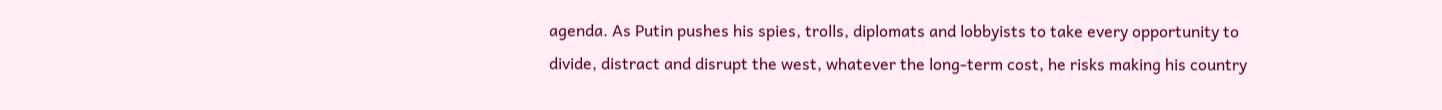agenda. As Putin pushes his spies, trolls, diplomats and lobbyists to take every opportunity to divide, distract and disrupt the west, whatever the long-term cost, he risks making his country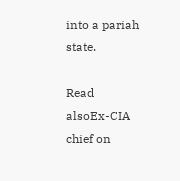into a pariah state.

Read alsoEx-CIA chief on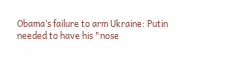Obama’s failure to arm Ukraine: Putin needed to have his "nose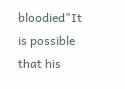bloodied"It is possible that his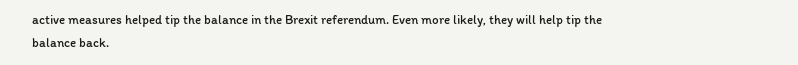active measures helped tip the balance in the Brexit referendum. Even more likely, they will help tip the balance back.